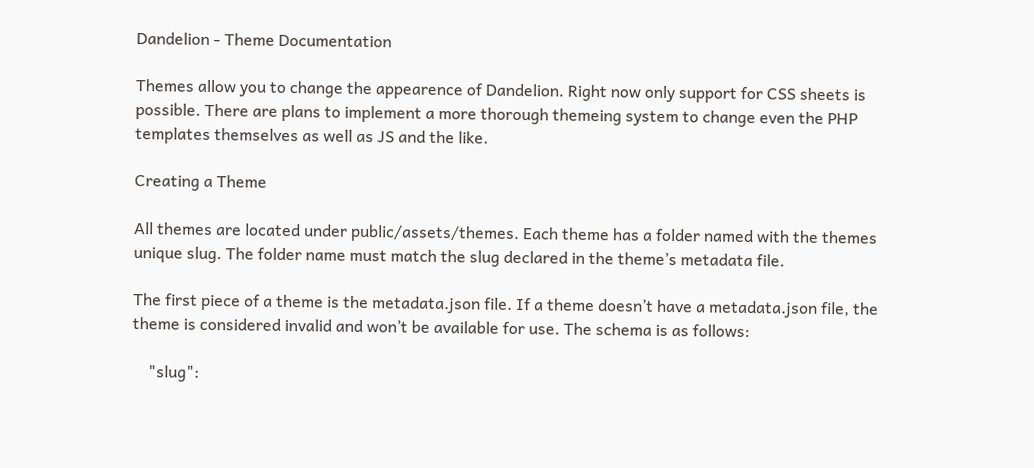Dandelion - Theme Documentation

Themes allow you to change the appearence of Dandelion. Right now only support for CSS sheets is possible. There are plans to implement a more thorough themeing system to change even the PHP templates themselves as well as JS and the like.

Creating a Theme

All themes are located under public/assets/themes. Each theme has a folder named with the themes unique slug. The folder name must match the slug declared in the theme’s metadata file.

The first piece of a theme is the metadata.json file. If a theme doesn’t have a metadata.json file, the theme is considered invalid and won’t be available for use. The schema is as follows:

    "slug":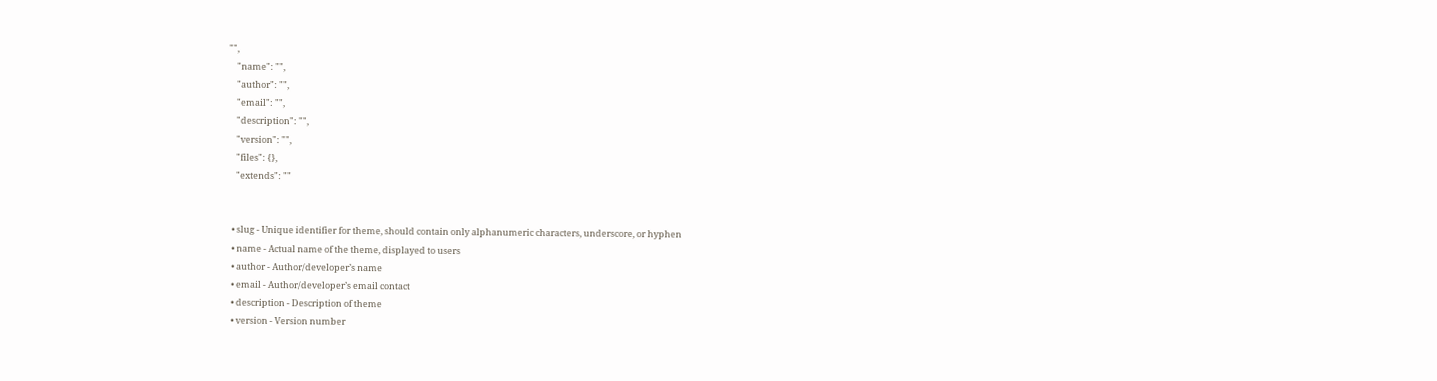"",
    "name": "",
    "author": "",
    "email": "",
    "description": "",
    "version": "",
    "files": {},
    "extends": ""


  • slug - Unique identifier for theme, should contain only alphanumeric characters, underscore, or hyphen
  • name - Actual name of the theme, displayed to users
  • author - Author/developer’s name
  • email - Author/developer’s email contact
  • description - Description of theme
  • version - Version number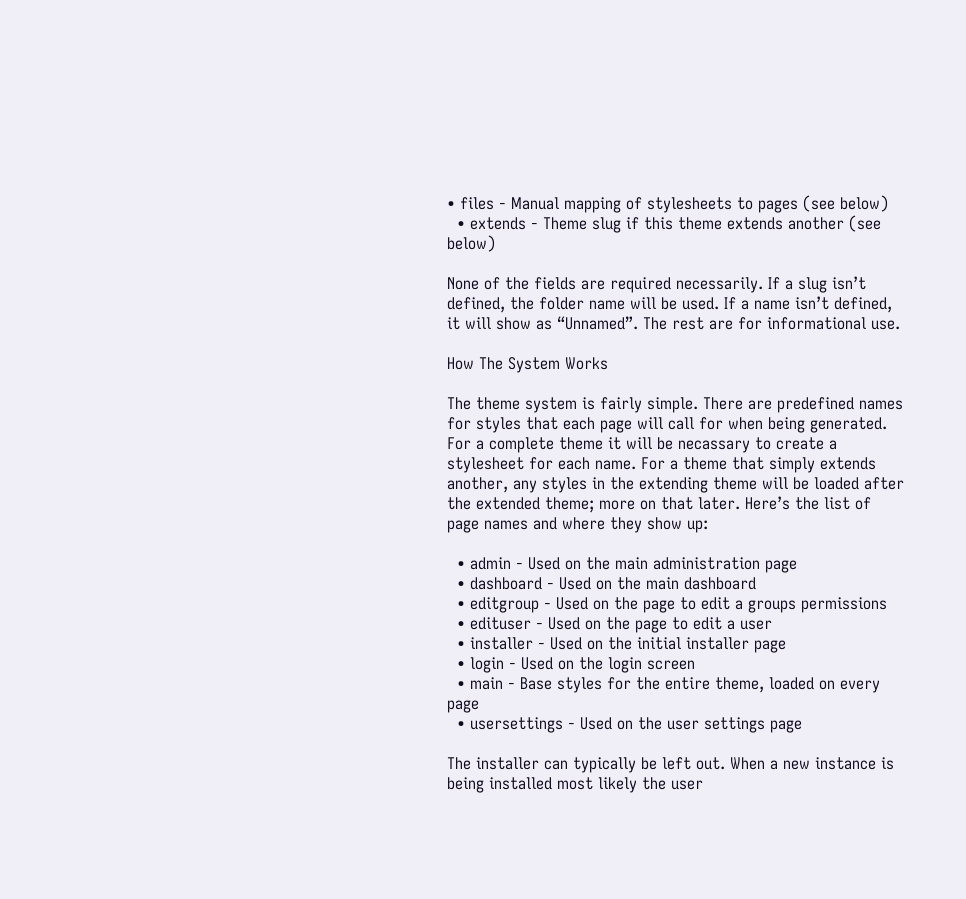• files - Manual mapping of stylesheets to pages (see below)
  • extends - Theme slug if this theme extends another (see below)

None of the fields are required necessarily. If a slug isn’t defined, the folder name will be used. If a name isn’t defined, it will show as “Unnamed”. The rest are for informational use.

How The System Works

The theme system is fairly simple. There are predefined names for styles that each page will call for when being generated. For a complete theme it will be necassary to create a stylesheet for each name. For a theme that simply extends another, any styles in the extending theme will be loaded after the extended theme; more on that later. Here’s the list of page names and where they show up:

  • admin - Used on the main administration page
  • dashboard - Used on the main dashboard
  • editgroup - Used on the page to edit a groups permissions
  • edituser - Used on the page to edit a user
  • installer - Used on the initial installer page
  • login - Used on the login screen
  • main - Base styles for the entire theme, loaded on every page
  • usersettings - Used on the user settings page

The installer can typically be left out. When a new instance is being installed most likely the user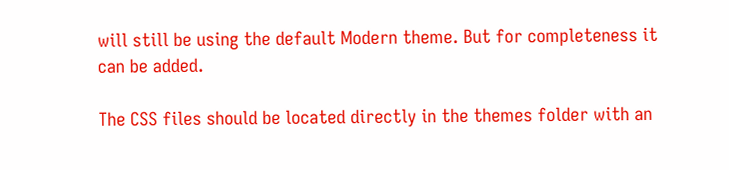will still be using the default Modern theme. But for completeness it can be added.

The CSS files should be located directly in the themes folder with an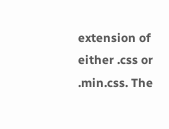extension of either .css or .min.css. The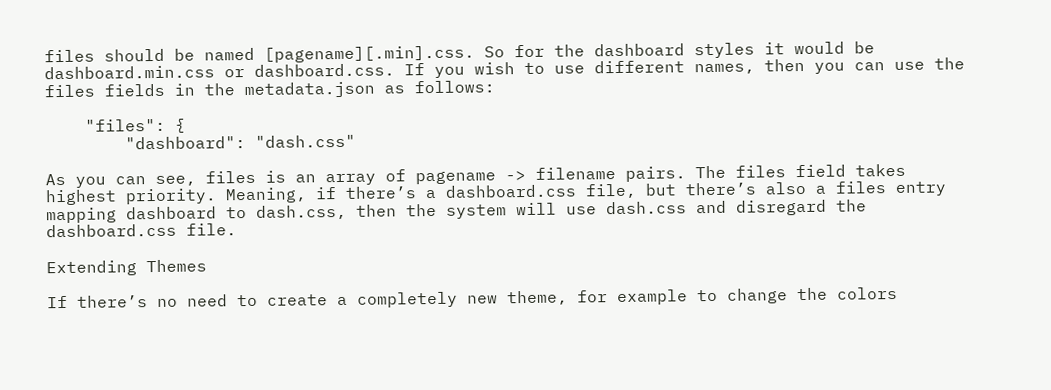files should be named [pagename][.min].css. So for the dashboard styles it would be dashboard.min.css or dashboard.css. If you wish to use different names, then you can use the files fields in the metadata.json as follows:

    "files": {
        "dashboard": "dash.css"

As you can see, files is an array of pagename -> filename pairs. The files field takes highest priority. Meaning, if there’s a dashboard.css file, but there’s also a files entry mapping dashboard to dash.css, then the system will use dash.css and disregard the dashboard.css file.

Extending Themes

If there’s no need to create a completely new theme, for example to change the colors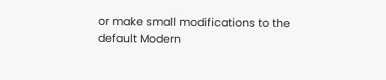or make small modifications to the default Modern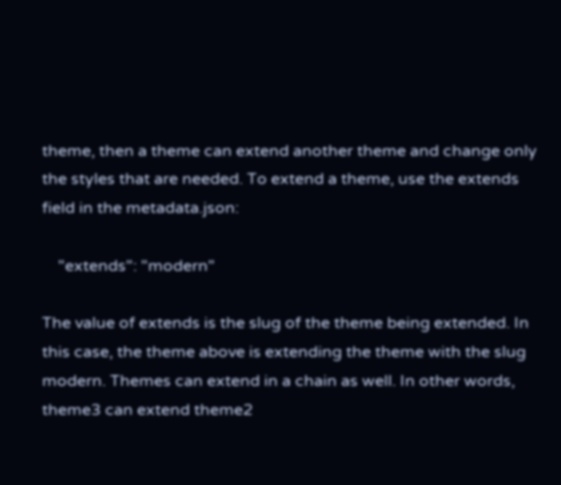theme, then a theme can extend another theme and change only the styles that are needed. To extend a theme, use the extends field in the metadata.json:

    "extends": "modern"

The value of extends is the slug of the theme being extended. In this case, the theme above is extending the theme with the slug modern. Themes can extend in a chain as well. In other words, theme3 can extend theme2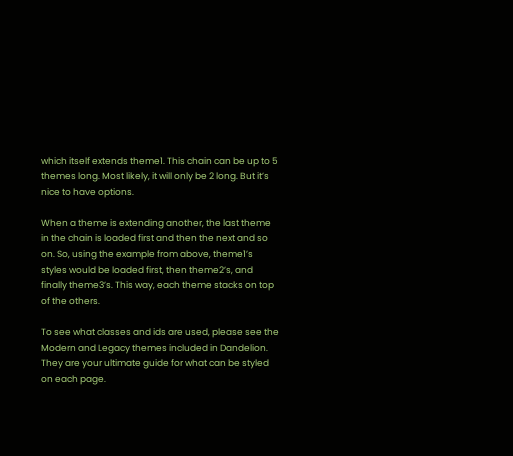which itself extends theme1. This chain can be up to 5 themes long. Most likely, it will only be 2 long. But it’s nice to have options.

When a theme is extending another, the last theme in the chain is loaded first and then the next and so on. So, using the example from above, theme1’s styles would be loaded first, then theme2’s, and finally theme3’s. This way, each theme stacks on top of the others.

To see what classes and ids are used, please see the Modern and Legacy themes included in Dandelion. They are your ultimate guide for what can be styled on each page.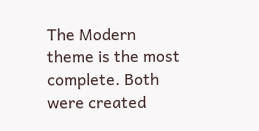The Modern theme is the most complete. Both were created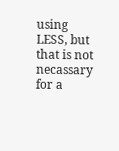using LESS, but that is not necassary for a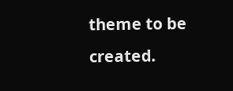theme to be created.